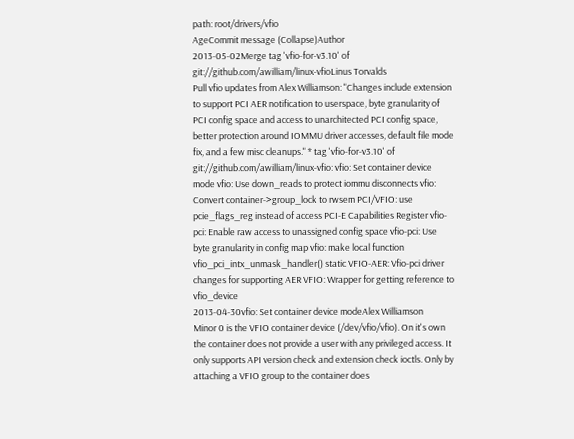path: root/drivers/vfio
AgeCommit message (Collapse)Author
2013-05-02Merge tag 'vfio-for-v3.10' of git://github.com/awilliam/linux-vfioLinus Torvalds
Pull vfio updates from Alex Williamson: "Changes include extension to support PCI AER notification to userspace, byte granularity of PCI config space and access to unarchitected PCI config space, better protection around IOMMU driver accesses, default file mode fix, and a few misc cleanups." * tag 'vfio-for-v3.10' of git://github.com/awilliam/linux-vfio: vfio: Set container device mode vfio: Use down_reads to protect iommu disconnects vfio: Convert container->group_lock to rwsem PCI/VFIO: use pcie_flags_reg instead of access PCI-E Capabilities Register vfio-pci: Enable raw access to unassigned config space vfio-pci: Use byte granularity in config map vfio: make local function vfio_pci_intx_unmask_handler() static VFIO-AER: Vfio-pci driver changes for supporting AER VFIO: Wrapper for getting reference to vfio_device
2013-04-30vfio: Set container device modeAlex Williamson
Minor 0 is the VFIO container device (/dev/vfio/vfio). On it's own the container does not provide a user with any privileged access. It only supports API version check and extension check ioctls. Only by attaching a VFIO group to the container does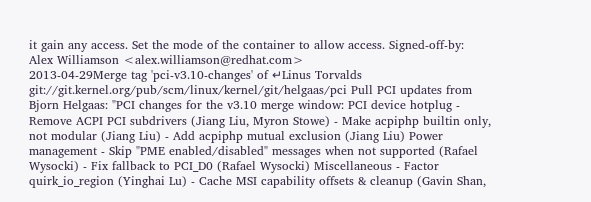it gain any access. Set the mode of the container to allow access. Signed-off-by: Alex Williamson <alex.williamson@redhat.com>
2013-04-29Merge tag 'pci-v3.10-changes' of ↵Linus Torvalds
git://git.kernel.org/pub/scm/linux/kernel/git/helgaas/pci Pull PCI updates from Bjorn Helgaas: "PCI changes for the v3.10 merge window: PCI device hotplug - Remove ACPI PCI subdrivers (Jiang Liu, Myron Stowe) - Make acpiphp builtin only, not modular (Jiang Liu) - Add acpiphp mutual exclusion (Jiang Liu) Power management - Skip "PME enabled/disabled" messages when not supported (Rafael Wysocki) - Fix fallback to PCI_D0 (Rafael Wysocki) Miscellaneous - Factor quirk_io_region (Yinghai Lu) - Cache MSI capability offsets & cleanup (Gavin Shan,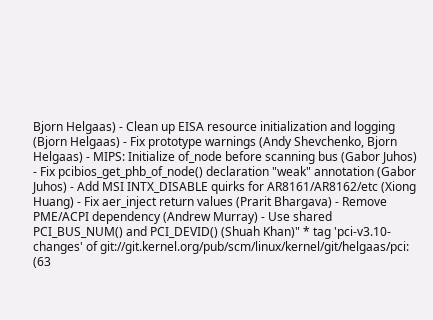Bjorn Helgaas) - Clean up EISA resource initialization and logging (Bjorn Helgaas) - Fix prototype warnings (Andy Shevchenko, Bjorn Helgaas) - MIPS: Initialize of_node before scanning bus (Gabor Juhos) - Fix pcibios_get_phb_of_node() declaration "weak" annotation (Gabor Juhos) - Add MSI INTX_DISABLE quirks for AR8161/AR8162/etc (Xiong Huang) - Fix aer_inject return values (Prarit Bhargava) - Remove PME/ACPI dependency (Andrew Murray) - Use shared PCI_BUS_NUM() and PCI_DEVID() (Shuah Khan)" * tag 'pci-v3.10-changes' of git://git.kernel.org/pub/scm/linux/kernel/git/helgaas/pci: (63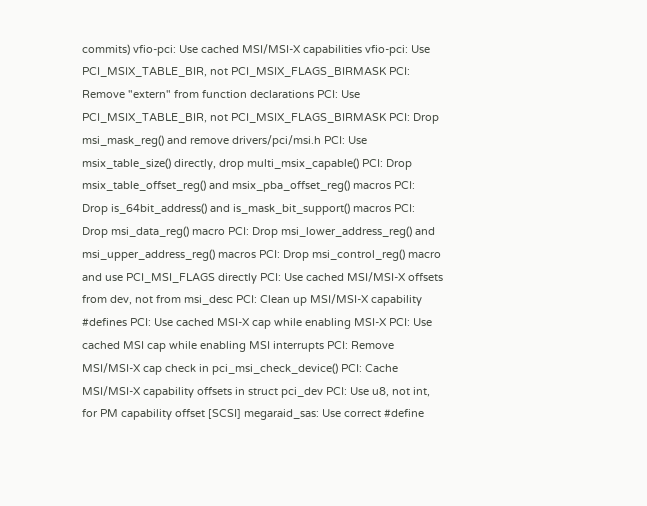commits) vfio-pci: Use cached MSI/MSI-X capabilities vfio-pci: Use PCI_MSIX_TABLE_BIR, not PCI_MSIX_FLAGS_BIRMASK PCI: Remove "extern" from function declarations PCI: Use PCI_MSIX_TABLE_BIR, not PCI_MSIX_FLAGS_BIRMASK PCI: Drop msi_mask_reg() and remove drivers/pci/msi.h PCI: Use msix_table_size() directly, drop multi_msix_capable() PCI: Drop msix_table_offset_reg() and msix_pba_offset_reg() macros PCI: Drop is_64bit_address() and is_mask_bit_support() macros PCI: Drop msi_data_reg() macro PCI: Drop msi_lower_address_reg() and msi_upper_address_reg() macros PCI: Drop msi_control_reg() macro and use PCI_MSI_FLAGS directly PCI: Use cached MSI/MSI-X offsets from dev, not from msi_desc PCI: Clean up MSI/MSI-X capability #defines PCI: Use cached MSI-X cap while enabling MSI-X PCI: Use cached MSI cap while enabling MSI interrupts PCI: Remove MSI/MSI-X cap check in pci_msi_check_device() PCI: Cache MSI/MSI-X capability offsets in struct pci_dev PCI: Use u8, not int, for PM capability offset [SCSI] megaraid_sas: Use correct #define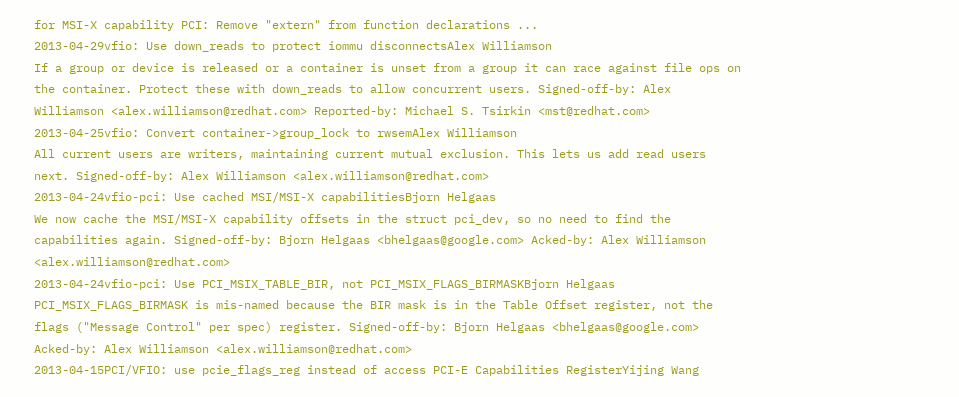for MSI-X capability PCI: Remove "extern" from function declarations ...
2013-04-29vfio: Use down_reads to protect iommu disconnectsAlex Williamson
If a group or device is released or a container is unset from a group it can race against file ops on the container. Protect these with down_reads to allow concurrent users. Signed-off-by: Alex Williamson <alex.williamson@redhat.com> Reported-by: Michael S. Tsirkin <mst@redhat.com>
2013-04-25vfio: Convert container->group_lock to rwsemAlex Williamson
All current users are writers, maintaining current mutual exclusion. This lets us add read users next. Signed-off-by: Alex Williamson <alex.williamson@redhat.com>
2013-04-24vfio-pci: Use cached MSI/MSI-X capabilitiesBjorn Helgaas
We now cache the MSI/MSI-X capability offsets in the struct pci_dev, so no need to find the capabilities again. Signed-off-by: Bjorn Helgaas <bhelgaas@google.com> Acked-by: Alex Williamson <alex.williamson@redhat.com>
2013-04-24vfio-pci: Use PCI_MSIX_TABLE_BIR, not PCI_MSIX_FLAGS_BIRMASKBjorn Helgaas
PCI_MSIX_FLAGS_BIRMASK is mis-named because the BIR mask is in the Table Offset register, not the flags ("Message Control" per spec) register. Signed-off-by: Bjorn Helgaas <bhelgaas@google.com> Acked-by: Alex Williamson <alex.williamson@redhat.com>
2013-04-15PCI/VFIO: use pcie_flags_reg instead of access PCI-E Capabilities RegisterYijing Wang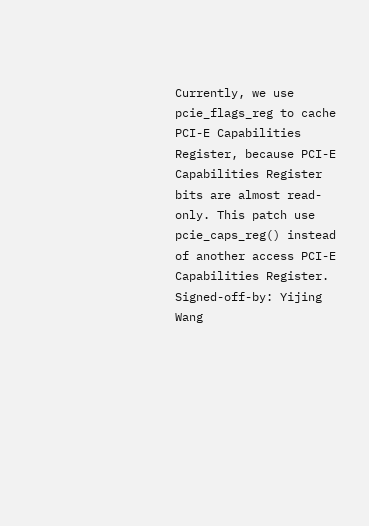Currently, we use pcie_flags_reg to cache PCI-E Capabilities Register, because PCI-E Capabilities Register bits are almost read-only. This patch use pcie_caps_reg() instead of another access PCI-E Capabilities Register. Signed-off-by: Yijing Wang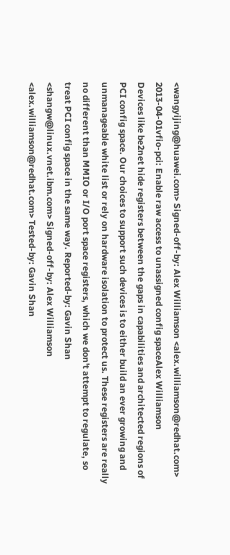<wangyijing@huawei.com> Signed-off-by: Alex Williamson <alex.williamson@redhat.com>
2013-04-01vfio-pci: Enable raw access to unassigned config spaceAlex Williamson
Devices like be2net hide registers between the gaps in capabilities and architected regions of PCI config space. Our choices to support such devices is to either build an ever growing and unmanageable white list or rely on hardware isolation to protect us. These registers are really no different than MMIO or I/O port space registers, which we don't attempt to regulate, so treat PCI config space in the same way. Reported-by: Gavin Shan <shangw@linux.vnet.ibm.com> Signed-off-by: Alex Williamson <alex.williamson@redhat.com> Tested-by: Gavin Shan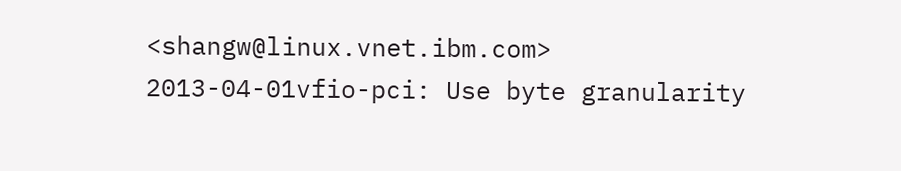<shangw@linux.vnet.ibm.com>
2013-04-01vfio-pci: Use byte granularity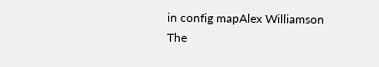in config mapAlex Williamson
The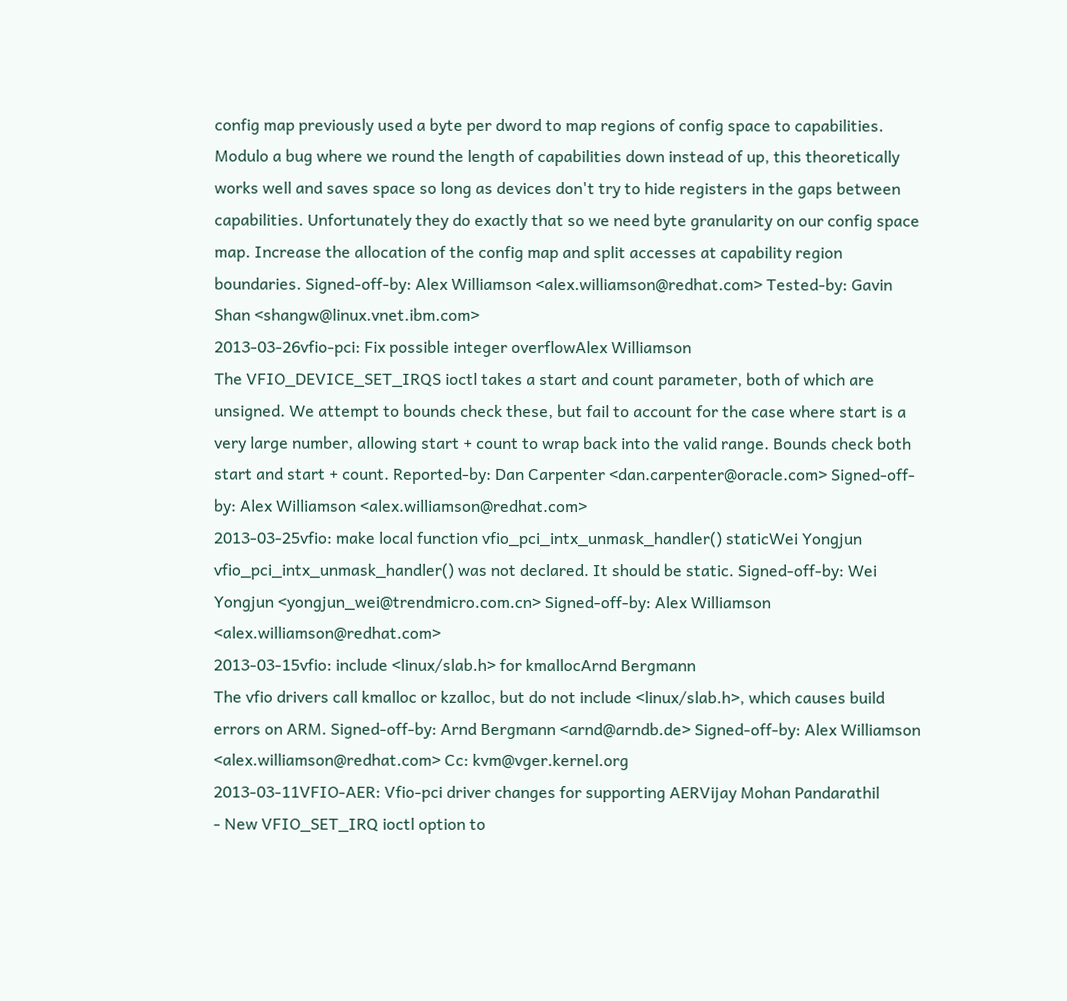config map previously used a byte per dword to map regions of config space to capabilities. Modulo a bug where we round the length of capabilities down instead of up, this theoretically works well and saves space so long as devices don't try to hide registers in the gaps between capabilities. Unfortunately they do exactly that so we need byte granularity on our config space map. Increase the allocation of the config map and split accesses at capability region boundaries. Signed-off-by: Alex Williamson <alex.williamson@redhat.com> Tested-by: Gavin Shan <shangw@linux.vnet.ibm.com>
2013-03-26vfio-pci: Fix possible integer overflowAlex Williamson
The VFIO_DEVICE_SET_IRQS ioctl takes a start and count parameter, both of which are unsigned. We attempt to bounds check these, but fail to account for the case where start is a very large number, allowing start + count to wrap back into the valid range. Bounds check both start and start + count. Reported-by: Dan Carpenter <dan.carpenter@oracle.com> Signed-off-by: Alex Williamson <alex.williamson@redhat.com>
2013-03-25vfio: make local function vfio_pci_intx_unmask_handler() staticWei Yongjun
vfio_pci_intx_unmask_handler() was not declared. It should be static. Signed-off-by: Wei Yongjun <yongjun_wei@trendmicro.com.cn> Signed-off-by: Alex Williamson <alex.williamson@redhat.com>
2013-03-15vfio: include <linux/slab.h> for kmallocArnd Bergmann
The vfio drivers call kmalloc or kzalloc, but do not include <linux/slab.h>, which causes build errors on ARM. Signed-off-by: Arnd Bergmann <arnd@arndb.de> Signed-off-by: Alex Williamson <alex.williamson@redhat.com> Cc: kvm@vger.kernel.org
2013-03-11VFIO-AER: Vfio-pci driver changes for supporting AERVijay Mohan Pandarathil
- New VFIO_SET_IRQ ioctl option to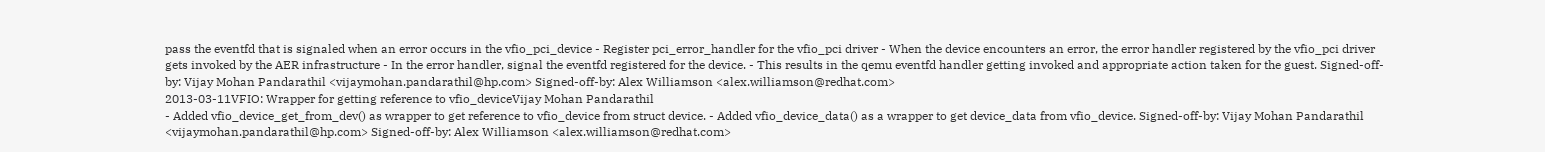pass the eventfd that is signaled when an error occurs in the vfio_pci_device - Register pci_error_handler for the vfio_pci driver - When the device encounters an error, the error handler registered by the vfio_pci driver gets invoked by the AER infrastructure - In the error handler, signal the eventfd registered for the device. - This results in the qemu eventfd handler getting invoked and appropriate action taken for the guest. Signed-off-by: Vijay Mohan Pandarathil <vijaymohan.pandarathil@hp.com> Signed-off-by: Alex Williamson <alex.williamson@redhat.com>
2013-03-11VFIO: Wrapper for getting reference to vfio_deviceVijay Mohan Pandarathil
- Added vfio_device_get_from_dev() as wrapper to get reference to vfio_device from struct device. - Added vfio_device_data() as a wrapper to get device_data from vfio_device. Signed-off-by: Vijay Mohan Pandarathil <vijaymohan.pandarathil@hp.com> Signed-off-by: Alex Williamson <alex.williamson@redhat.com>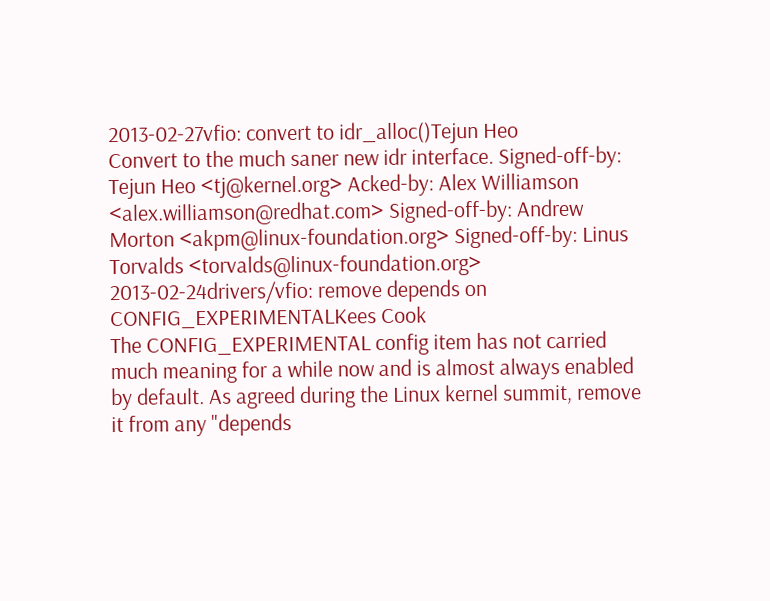2013-02-27vfio: convert to idr_alloc()Tejun Heo
Convert to the much saner new idr interface. Signed-off-by: Tejun Heo <tj@kernel.org> Acked-by: Alex Williamson <alex.williamson@redhat.com> Signed-off-by: Andrew Morton <akpm@linux-foundation.org> Signed-off-by: Linus Torvalds <torvalds@linux-foundation.org>
2013-02-24drivers/vfio: remove depends on CONFIG_EXPERIMENTALKees Cook
The CONFIG_EXPERIMENTAL config item has not carried much meaning for a while now and is almost always enabled by default. As agreed during the Linux kernel summit, remove it from any "depends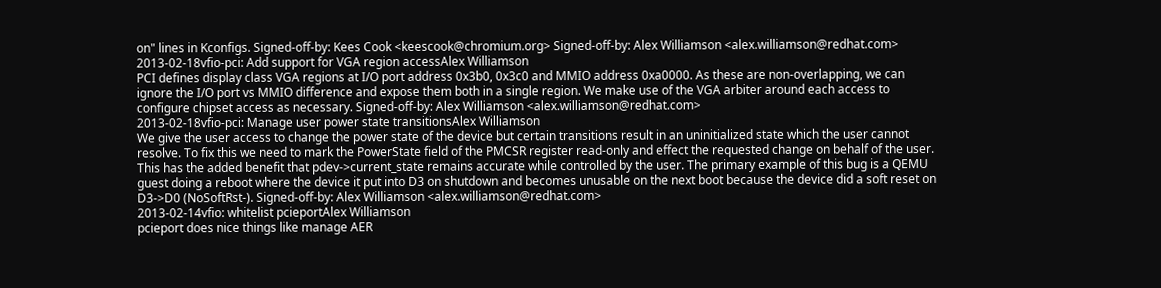on" lines in Kconfigs. Signed-off-by: Kees Cook <keescook@chromium.org> Signed-off-by: Alex Williamson <alex.williamson@redhat.com>
2013-02-18vfio-pci: Add support for VGA region accessAlex Williamson
PCI defines display class VGA regions at I/O port address 0x3b0, 0x3c0 and MMIO address 0xa0000. As these are non-overlapping, we can ignore the I/O port vs MMIO difference and expose them both in a single region. We make use of the VGA arbiter around each access to configure chipset access as necessary. Signed-off-by: Alex Williamson <alex.williamson@redhat.com>
2013-02-18vfio-pci: Manage user power state transitionsAlex Williamson
We give the user access to change the power state of the device but certain transitions result in an uninitialized state which the user cannot resolve. To fix this we need to mark the PowerState field of the PMCSR register read-only and effect the requested change on behalf of the user. This has the added benefit that pdev->current_state remains accurate while controlled by the user. The primary example of this bug is a QEMU guest doing a reboot where the device it put into D3 on shutdown and becomes unusable on the next boot because the device did a soft reset on D3->D0 (NoSoftRst-). Signed-off-by: Alex Williamson <alex.williamson@redhat.com>
2013-02-14vfio: whitelist pcieportAlex Williamson
pcieport does nice things like manage AER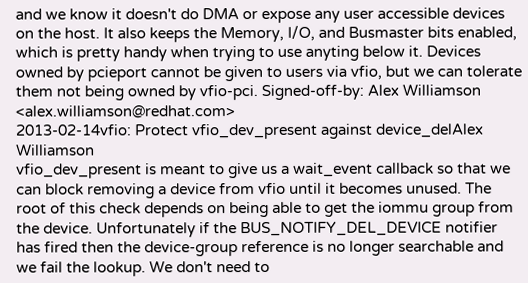and we know it doesn't do DMA or expose any user accessible devices on the host. It also keeps the Memory, I/O, and Busmaster bits enabled, which is pretty handy when trying to use anyting below it. Devices owned by pcieport cannot be given to users via vfio, but we can tolerate them not being owned by vfio-pci. Signed-off-by: Alex Williamson <alex.williamson@redhat.com>
2013-02-14vfio: Protect vfio_dev_present against device_delAlex Williamson
vfio_dev_present is meant to give us a wait_event callback so that we can block removing a device from vfio until it becomes unused. The root of this check depends on being able to get the iommu group from the device. Unfortunately if the BUS_NOTIFY_DEL_DEVICE notifier has fired then the device-group reference is no longer searchable and we fail the lookup. We don't need to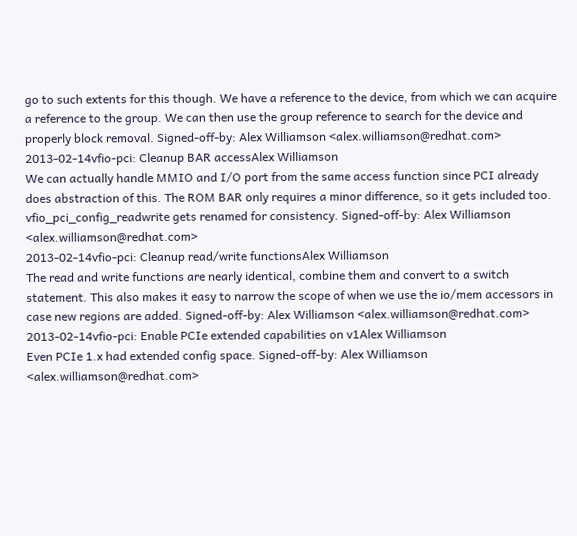go to such extents for this though. We have a reference to the device, from which we can acquire a reference to the group. We can then use the group reference to search for the device and properly block removal. Signed-off-by: Alex Williamson <alex.williamson@redhat.com>
2013-02-14vfio-pci: Cleanup BAR accessAlex Williamson
We can actually handle MMIO and I/O port from the same access function since PCI already does abstraction of this. The ROM BAR only requires a minor difference, so it gets included too. vfio_pci_config_readwrite gets renamed for consistency. Signed-off-by: Alex Williamson <alex.williamson@redhat.com>
2013-02-14vfio-pci: Cleanup read/write functionsAlex Williamson
The read and write functions are nearly identical, combine them and convert to a switch statement. This also makes it easy to narrow the scope of when we use the io/mem accessors in case new regions are added. Signed-off-by: Alex Williamson <alex.williamson@redhat.com>
2013-02-14vfio-pci: Enable PCIe extended capabilities on v1Alex Williamson
Even PCIe 1.x had extended config space. Signed-off-by: Alex Williamson <alex.williamson@redhat.com>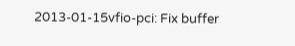2013-01-15vfio-pci: Fix buffer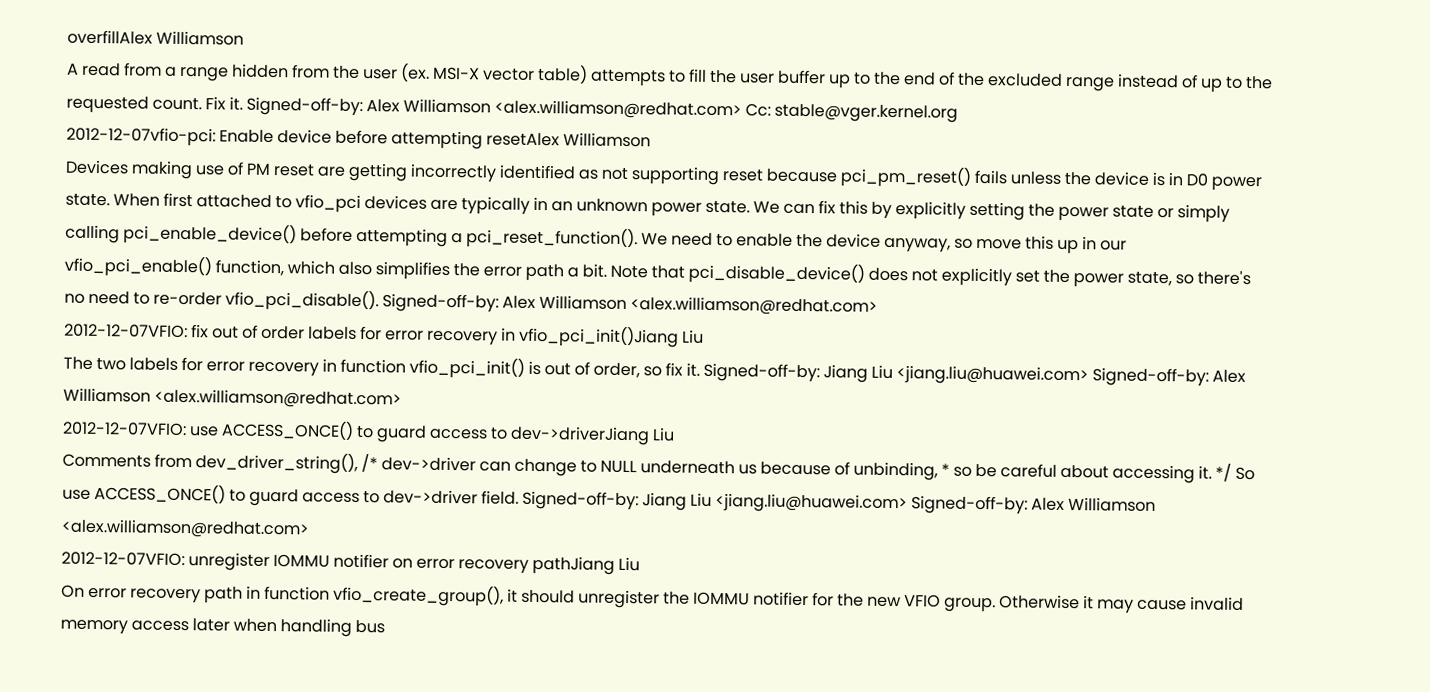overfillAlex Williamson
A read from a range hidden from the user (ex. MSI-X vector table) attempts to fill the user buffer up to the end of the excluded range instead of up to the requested count. Fix it. Signed-off-by: Alex Williamson <alex.williamson@redhat.com> Cc: stable@vger.kernel.org
2012-12-07vfio-pci: Enable device before attempting resetAlex Williamson
Devices making use of PM reset are getting incorrectly identified as not supporting reset because pci_pm_reset() fails unless the device is in D0 power state. When first attached to vfio_pci devices are typically in an unknown power state. We can fix this by explicitly setting the power state or simply calling pci_enable_device() before attempting a pci_reset_function(). We need to enable the device anyway, so move this up in our vfio_pci_enable() function, which also simplifies the error path a bit. Note that pci_disable_device() does not explicitly set the power state, so there's no need to re-order vfio_pci_disable(). Signed-off-by: Alex Williamson <alex.williamson@redhat.com>
2012-12-07VFIO: fix out of order labels for error recovery in vfio_pci_init()Jiang Liu
The two labels for error recovery in function vfio_pci_init() is out of order, so fix it. Signed-off-by: Jiang Liu <jiang.liu@huawei.com> Signed-off-by: Alex Williamson <alex.williamson@redhat.com>
2012-12-07VFIO: use ACCESS_ONCE() to guard access to dev->driverJiang Liu
Comments from dev_driver_string(), /* dev->driver can change to NULL underneath us because of unbinding, * so be careful about accessing it. */ So use ACCESS_ONCE() to guard access to dev->driver field. Signed-off-by: Jiang Liu <jiang.liu@huawei.com> Signed-off-by: Alex Williamson <alex.williamson@redhat.com>
2012-12-07VFIO: unregister IOMMU notifier on error recovery pathJiang Liu
On error recovery path in function vfio_create_group(), it should unregister the IOMMU notifier for the new VFIO group. Otherwise it may cause invalid memory access later when handling bus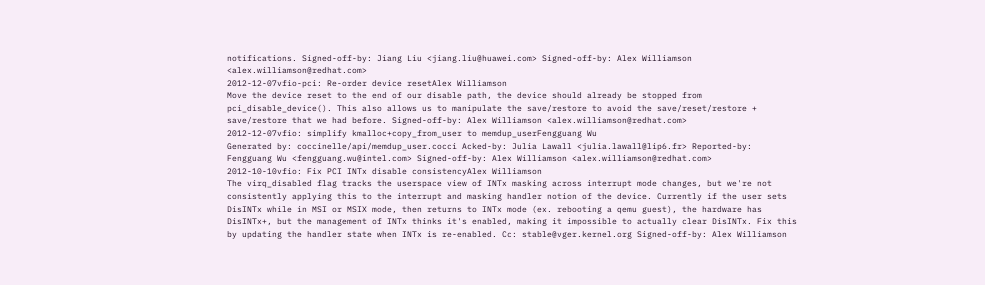notifications. Signed-off-by: Jiang Liu <jiang.liu@huawei.com> Signed-off-by: Alex Williamson <alex.williamson@redhat.com>
2012-12-07vfio-pci: Re-order device resetAlex Williamson
Move the device reset to the end of our disable path, the device should already be stopped from pci_disable_device(). This also allows us to manipulate the save/restore to avoid the save/reset/restore + save/restore that we had before. Signed-off-by: Alex Williamson <alex.williamson@redhat.com>
2012-12-07vfio: simplify kmalloc+copy_from_user to memdup_userFengguang Wu
Generated by: coccinelle/api/memdup_user.cocci Acked-by: Julia Lawall <julia.lawall@lip6.fr> Reported-by: Fengguang Wu <fengguang.wu@intel.com> Signed-off-by: Alex Williamson <alex.williamson@redhat.com>
2012-10-10vfio: Fix PCI INTx disable consistencyAlex Williamson
The virq_disabled flag tracks the userspace view of INTx masking across interrupt mode changes, but we're not consistently applying this to the interrupt and masking handler notion of the device. Currently if the user sets DisINTx while in MSI or MSIX mode, then returns to INTx mode (ex. rebooting a qemu guest), the hardware has DisINTx+, but the management of INTx thinks it's enabled, making it impossible to actually clear DisINTx. Fix this by updating the handler state when INTx is re-enabled. Cc: stable@vger.kernel.org Signed-off-by: Alex Williamson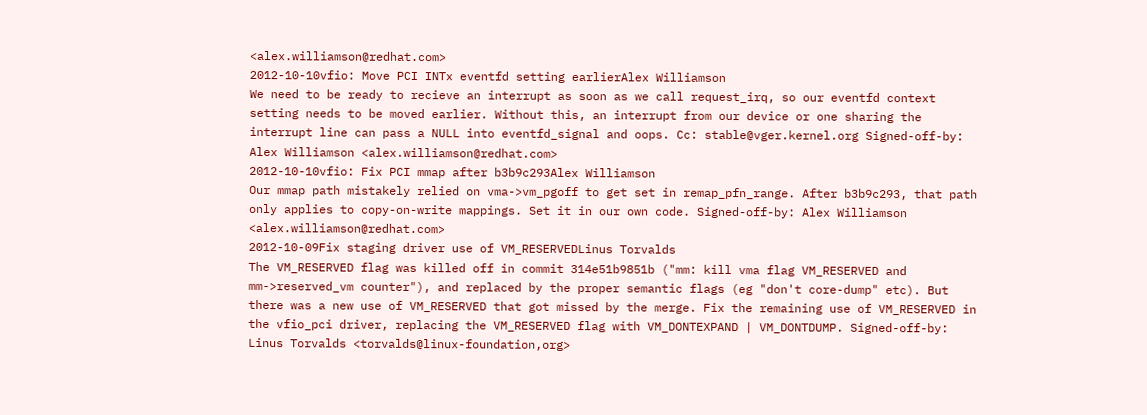<alex.williamson@redhat.com>
2012-10-10vfio: Move PCI INTx eventfd setting earlierAlex Williamson
We need to be ready to recieve an interrupt as soon as we call request_irq, so our eventfd context setting needs to be moved earlier. Without this, an interrupt from our device or one sharing the interrupt line can pass a NULL into eventfd_signal and oops. Cc: stable@vger.kernel.org Signed-off-by: Alex Williamson <alex.williamson@redhat.com>
2012-10-10vfio: Fix PCI mmap after b3b9c293Alex Williamson
Our mmap path mistakely relied on vma->vm_pgoff to get set in remap_pfn_range. After b3b9c293, that path only applies to copy-on-write mappings. Set it in our own code. Signed-off-by: Alex Williamson <alex.williamson@redhat.com>
2012-10-09Fix staging driver use of VM_RESERVEDLinus Torvalds
The VM_RESERVED flag was killed off in commit 314e51b9851b ("mm: kill vma flag VM_RESERVED and mm->reserved_vm counter"), and replaced by the proper semantic flags (eg "don't core-dump" etc). But there was a new use of VM_RESERVED that got missed by the merge. Fix the remaining use of VM_RESERVED in the vfio_pci driver, replacing the VM_RESERVED flag with VM_DONTEXPAND | VM_DONTDUMP. Signed-off-by: Linus Torvalds <torvalds@linux-foundation,org>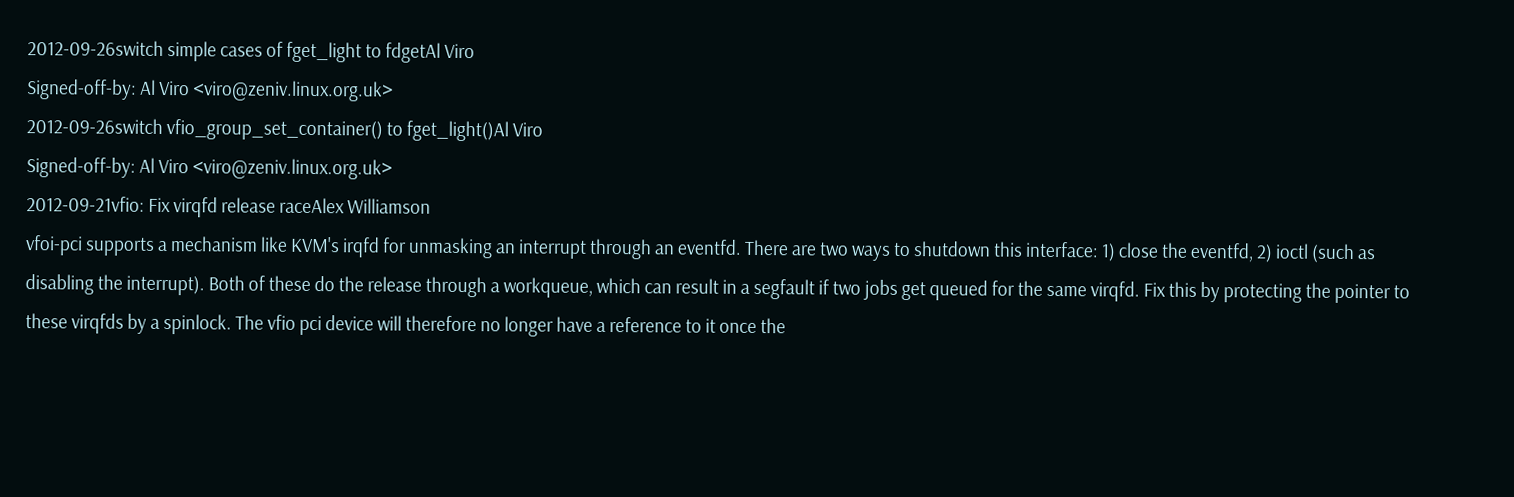2012-09-26switch simple cases of fget_light to fdgetAl Viro
Signed-off-by: Al Viro <viro@zeniv.linux.org.uk>
2012-09-26switch vfio_group_set_container() to fget_light()Al Viro
Signed-off-by: Al Viro <viro@zeniv.linux.org.uk>
2012-09-21vfio: Fix virqfd release raceAlex Williamson
vfoi-pci supports a mechanism like KVM's irqfd for unmasking an interrupt through an eventfd. There are two ways to shutdown this interface: 1) close the eventfd, 2) ioctl (such as disabling the interrupt). Both of these do the release through a workqueue, which can result in a segfault if two jobs get queued for the same virqfd. Fix this by protecting the pointer to these virqfds by a spinlock. The vfio pci device will therefore no longer have a reference to it once the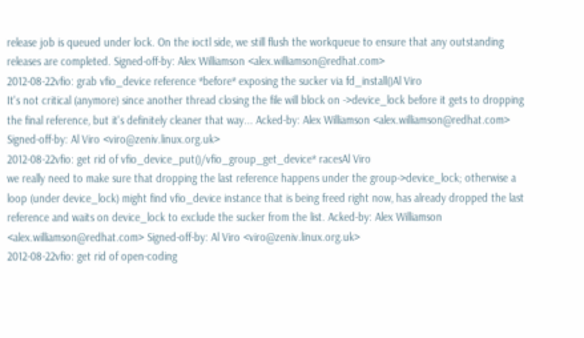release job is queued under lock. On the ioctl side, we still flush the workqueue to ensure that any outstanding releases are completed. Signed-off-by: Alex Williamson <alex.williamson@redhat.com>
2012-08-22vfio: grab vfio_device reference *before* exposing the sucker via fd_install()Al Viro
It's not critical (anymore) since another thread closing the file will block on ->device_lock before it gets to dropping the final reference, but it's definitely cleaner that way... Acked-by: Alex Williamson <alex.williamson@redhat.com> Signed-off-by: Al Viro <viro@zeniv.linux.org.uk>
2012-08-22vfio: get rid of vfio_device_put()/vfio_group_get_device* racesAl Viro
we really need to make sure that dropping the last reference happens under the group->device_lock; otherwise a loop (under device_lock) might find vfio_device instance that is being freed right now, has already dropped the last reference and waits on device_lock to exclude the sucker from the list. Acked-by: Alex Williamson <alex.williamson@redhat.com> Signed-off-by: Al Viro <viro@zeniv.linux.org.uk>
2012-08-22vfio: get rid of open-coding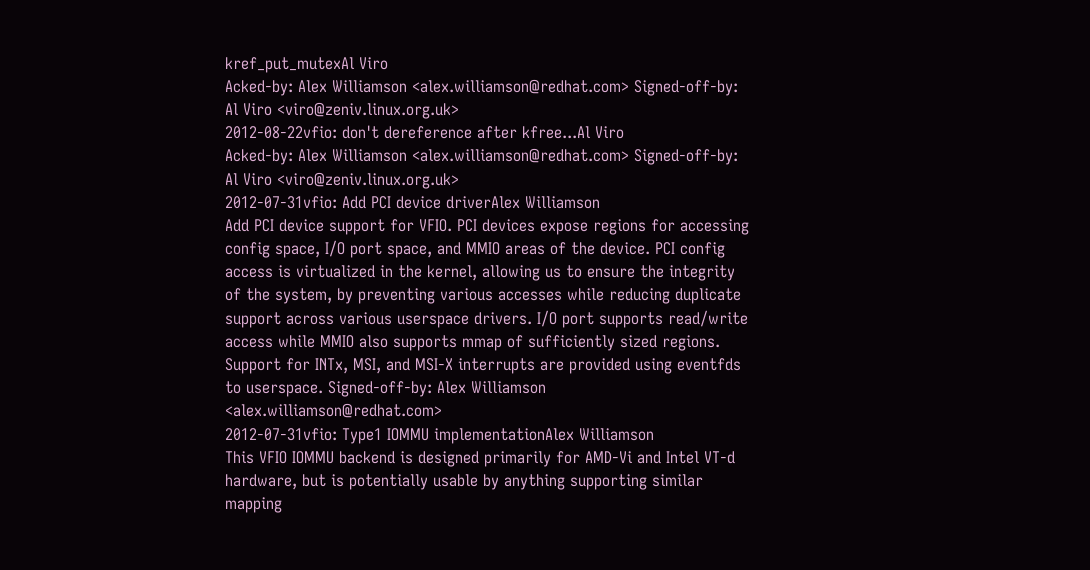kref_put_mutexAl Viro
Acked-by: Alex Williamson <alex.williamson@redhat.com> Signed-off-by: Al Viro <viro@zeniv.linux.org.uk>
2012-08-22vfio: don't dereference after kfree...Al Viro
Acked-by: Alex Williamson <alex.williamson@redhat.com> Signed-off-by: Al Viro <viro@zeniv.linux.org.uk>
2012-07-31vfio: Add PCI device driverAlex Williamson
Add PCI device support for VFIO. PCI devices expose regions for accessing config space, I/O port space, and MMIO areas of the device. PCI config access is virtualized in the kernel, allowing us to ensure the integrity of the system, by preventing various accesses while reducing duplicate support across various userspace drivers. I/O port supports read/write access while MMIO also supports mmap of sufficiently sized regions. Support for INTx, MSI, and MSI-X interrupts are provided using eventfds to userspace. Signed-off-by: Alex Williamson <alex.williamson@redhat.com>
2012-07-31vfio: Type1 IOMMU implementationAlex Williamson
This VFIO IOMMU backend is designed primarily for AMD-Vi and Intel VT-d hardware, but is potentially usable by anything supporting similar mapping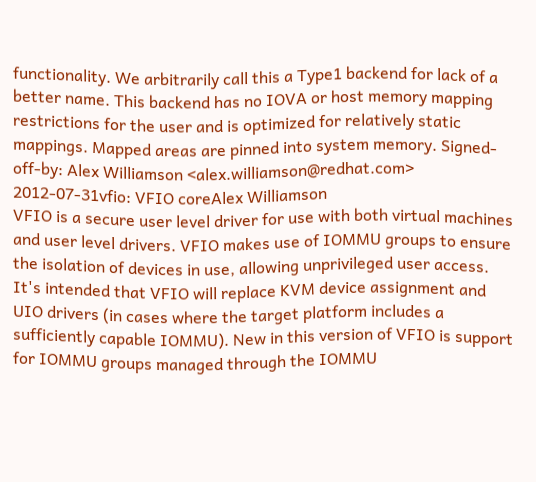functionality. We arbitrarily call this a Type1 backend for lack of a better name. This backend has no IOVA or host memory mapping restrictions for the user and is optimized for relatively static mappings. Mapped areas are pinned into system memory. Signed-off-by: Alex Williamson <alex.williamson@redhat.com>
2012-07-31vfio: VFIO coreAlex Williamson
VFIO is a secure user level driver for use with both virtual machines and user level drivers. VFIO makes use of IOMMU groups to ensure the isolation of devices in use, allowing unprivileged user access. It's intended that VFIO will replace KVM device assignment and UIO drivers (in cases where the target platform includes a sufficiently capable IOMMU). New in this version of VFIO is support for IOMMU groups managed through the IOMMU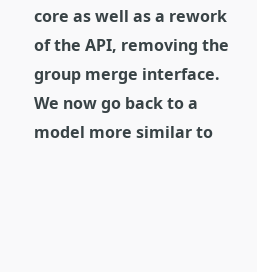core as well as a rework of the API, removing the group merge interface. We now go back to a model more similar to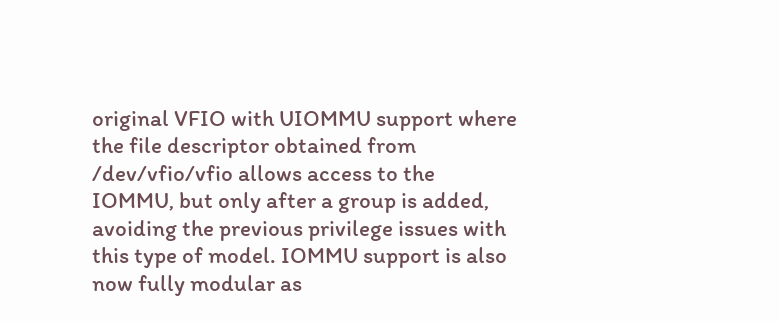original VFIO with UIOMMU support where the file descriptor obtained from /dev/vfio/vfio allows access to the IOMMU, but only after a group is added, avoiding the previous privilege issues with this type of model. IOMMU support is also now fully modular as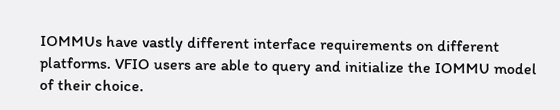IOMMUs have vastly different interface requirements on different platforms. VFIO users are able to query and initialize the IOMMU model of their choice.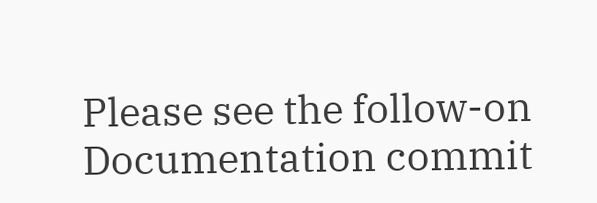Please see the follow-on Documentation commit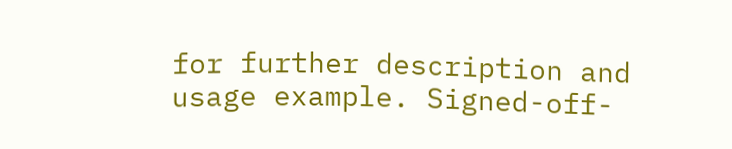for further description and usage example. Signed-off-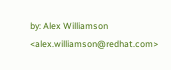by: Alex Williamson <alex.williamson@redhat.com>